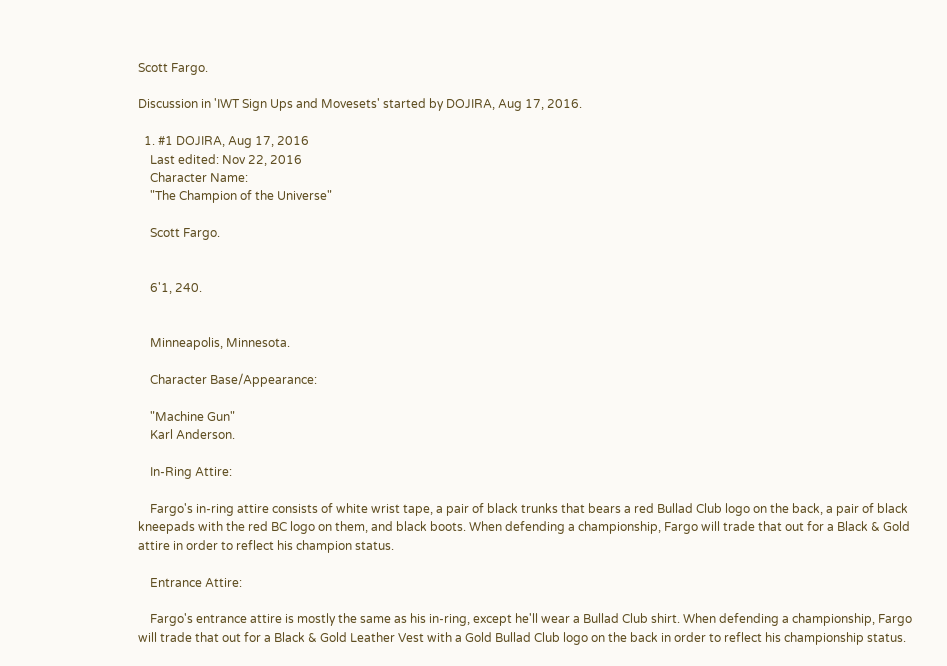Scott Fargo.

Discussion in 'IWT Sign Ups and Movesets' started by DOJIRA, Aug 17, 2016.

  1. #1 DOJIRA, Aug 17, 2016
    Last edited: Nov 22, 2016
    Character Name:
    "The Champion of the Universe"

    Scott Fargo.


    6'1, 240.


    Minneapolis, Minnesota.

    Character Base/Appearance:

    "Machine Gun"
    Karl Anderson.

    In-Ring Attire:

    Fargo's in-ring attire consists of white wrist tape, a pair of black trunks that bears a red Bullad Club logo on the back, a pair of black kneepads with the red BC logo on them, and black boots. When defending a championship, Fargo will trade that out for a Black & Gold attire in order to reflect his champion status.

    Entrance Attire:

    Fargo's entrance attire is mostly the same as his in-ring, except he'll wear a Bullad Club shirt. When defending a championship, Fargo will trade that out for a Black & Gold Leather Vest with a Gold Bullad Club logo on the back in order to reflect his championship status.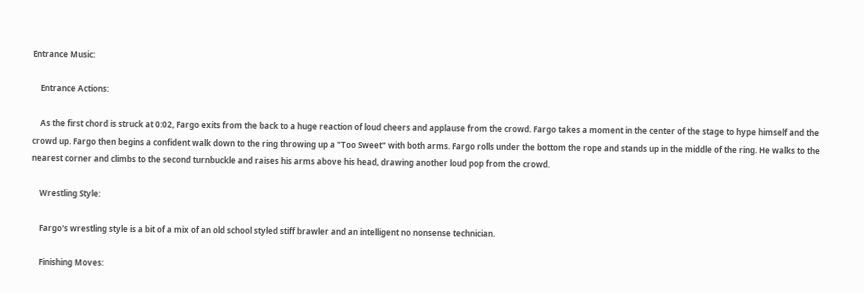Entrance Music:

    Entrance Actions:

    As the first chord is struck at 0:02, Fargo exits from the back to a huge reaction of loud cheers and applause from the crowd. Fargo takes a moment in the center of the stage to hype himself and the crowd up. Fargo then begins a confident walk down to the ring throwing up a "Too Sweet" with both arms. Fargo rolls under the bottom the rope and stands up in the middle of the ring. He walks to the nearest corner and climbs to the second turnbuckle and raises his arms above his head, drawing another loud pop from the crowd.

    Wrestling Style:

    Fargo's wrestling style is a bit of a mix of an old school styled stiff brawler and an intelligent no nonsense technician.

    Finishing Moves: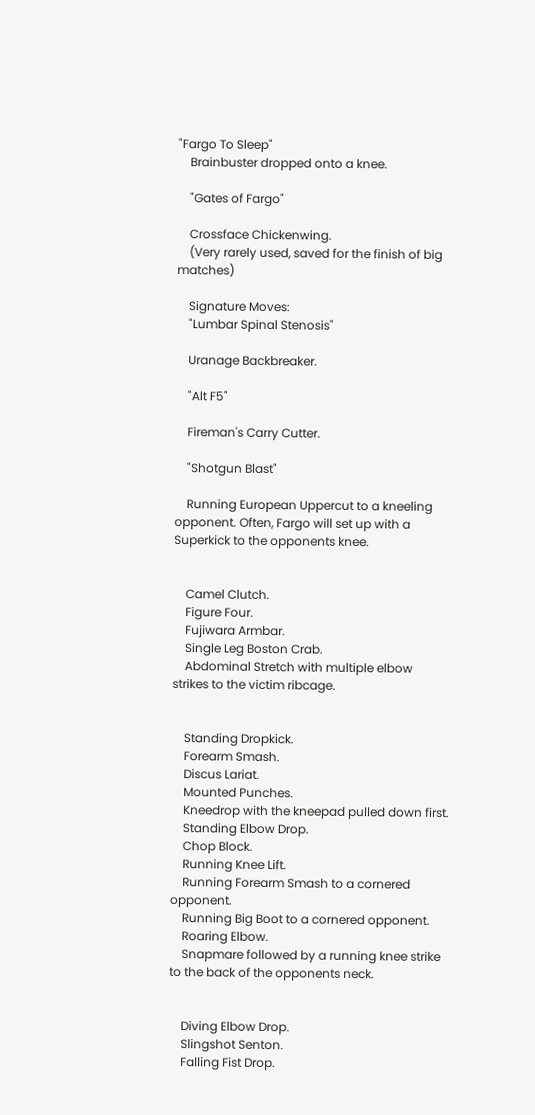"Fargo To Sleep"
    Brainbuster dropped onto a knee.

    "Gates of Fargo"

    Crossface Chickenwing.
    (Very rarely used, saved for the finish of big matches)

    Signature Moves:
    "Lumbar Spinal Stenosis"

    Uranage Backbreaker.

    "Alt F5"

    Fireman's Carry Cutter.

    "Shotgun Blast"

    Running European Uppercut to a kneeling opponent. Often, Fargo will set up with a Superkick to the opponents knee.


    Camel Clutch.
    Figure Four.
    Fujiwara Armbar.
    Single Leg Boston Crab.
    Abdominal Stretch with multiple elbow strikes to the victim ribcage.


    Standing Dropkick.
    Forearm Smash.
    Discus Lariat.
    Mounted Punches.
    Kneedrop with the kneepad pulled down first.
    Standing Elbow Drop.
    Chop Block.
    Running Knee Lift.
    Running Forearm Smash to a cornered opponent.
    Running Big Boot to a cornered opponent.
    Roaring Elbow.
    Snapmare followed by a running knee strike to the back of the opponents neck.


    Diving Elbow Drop.
    Slingshot Senton.
    Falling Fist Drop.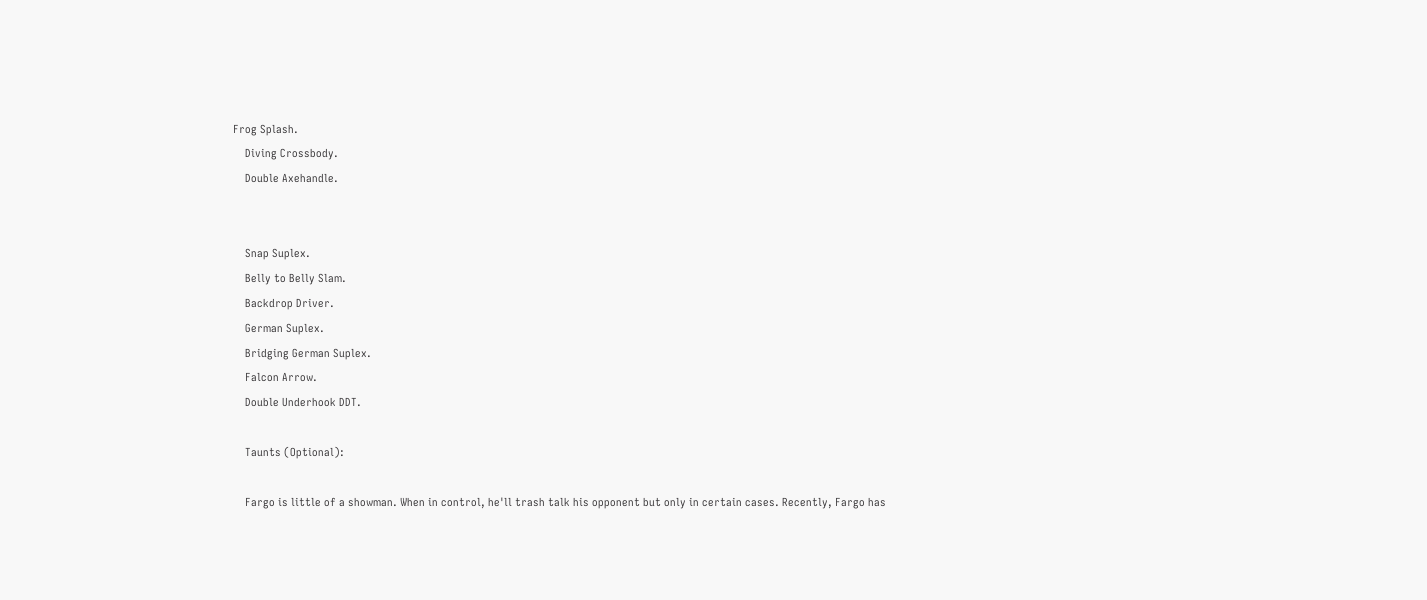Frog Splash.
    Diving Crossbody.
    Double Axehandle.


    Snap Suplex.
    Belly to Belly Slam.
    Backdrop Driver.
    German Suplex.
    Bridging German Suplex.
    Falcon Arrow.
    Double Underhook DDT.

    Taunts (Optional):

    Fargo is little of a showman. When in control, he'll trash talk his opponent but only in certain cases. Recently, Fargo has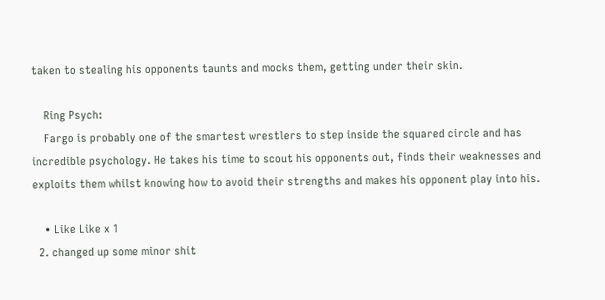taken to stealing his opponents taunts and mocks them, getting under their skin.

    Ring Psych:
    Fargo is probably one of the smartest wrestlers to step inside the squared circle and has incredible psychology. He takes his time to scout his opponents out, finds their weaknesses and exploits them whilst knowing how to avoid their strengths and makes his opponent play into his.

    • Like Like x 1
  2. changed up some minor shit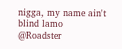nigga, my name ain't blind lamo @Roadster